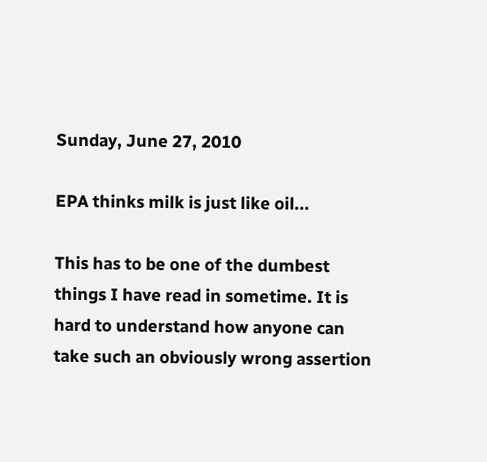Sunday, June 27, 2010

EPA thinks milk is just like oil...

This has to be one of the dumbest things I have read in sometime. It is hard to understand how anyone can take such an obviously wrong assertion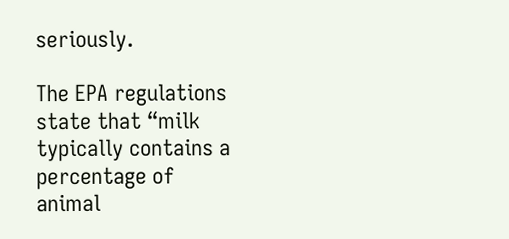seriously.

The EPA regulations state that “milk typically contains a percentage of animal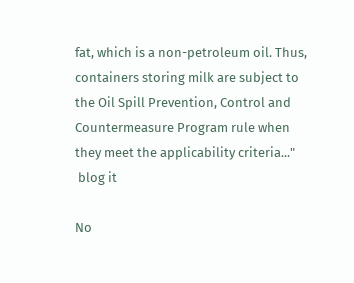fat, which is a non-petroleum oil. Thus, containers storing milk are subject to the Oil Spill Prevention, Control and Countermeasure Program rule when they meet the applicability criteria..."
 blog it

No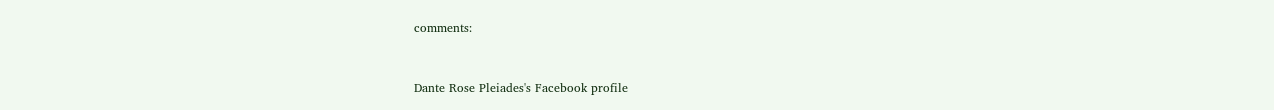comments:


Dante Rose Pleiades's Facebook profile